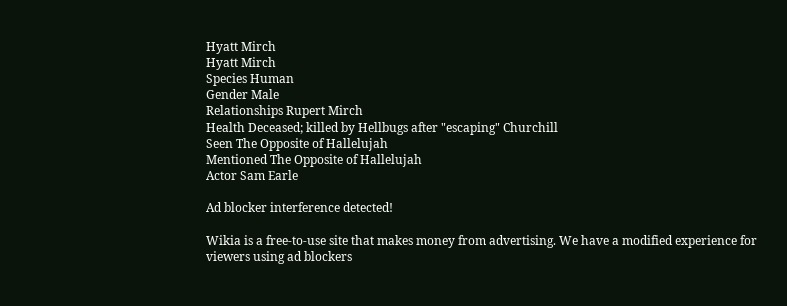Hyatt Mirch
Hyatt Mirch
Species Human
Gender Male
Relationships Rupert Mirch
Health Deceased; killed by Hellbugs after "escaping" Churchill
Seen The Opposite of Hallelujah
Mentioned The Opposite of Hallelujah
Actor Sam Earle

Ad blocker interference detected!

Wikia is a free-to-use site that makes money from advertising. We have a modified experience for viewers using ad blockers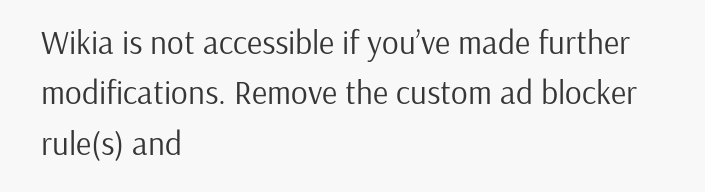Wikia is not accessible if you’ve made further modifications. Remove the custom ad blocker rule(s) and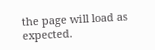the page will load as expected.